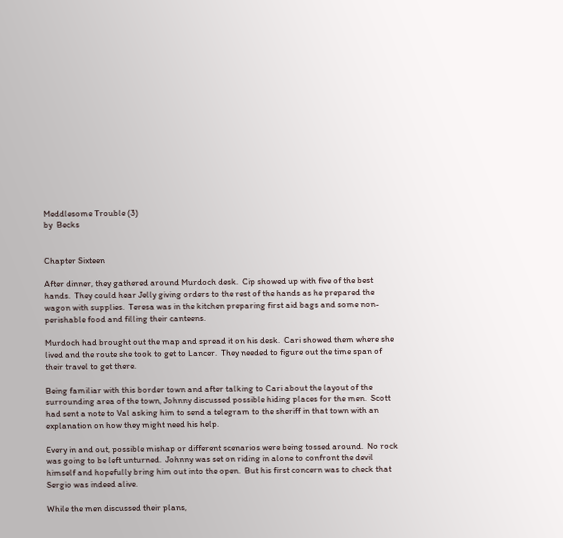Meddlesome Trouble (3)
by  Becks


Chapter Sixteen

After dinner, they gathered around Murdoch desk.  Cip showed up with five of the best hands.  They could hear Jelly giving orders to the rest of the hands as he prepared the wagon with supplies.  Teresa was in the kitchen preparing first aid bags and some non-perishable food and filling their canteens.

Murdoch had brought out the map and spread it on his desk.  Cari showed them where she lived and the route she took to get to Lancer.  They needed to figure out the time span of their travel to get there.

Being familiar with this border town and after talking to Cari about the layout of the surrounding area of the town, Johnny discussed possible hiding places for the men.  Scott had sent a note to Val asking him to send a telegram to the sheriff in that town with an explanation on how they might need his help.

Every in and out, possible mishap or different scenarios were being tossed around.  No rock was going to be left unturned.  Johnny was set on riding in alone to confront the devil himself and hopefully bring him out into the open.  But his first concern was to check that Sergio was indeed alive.

While the men discussed their plans,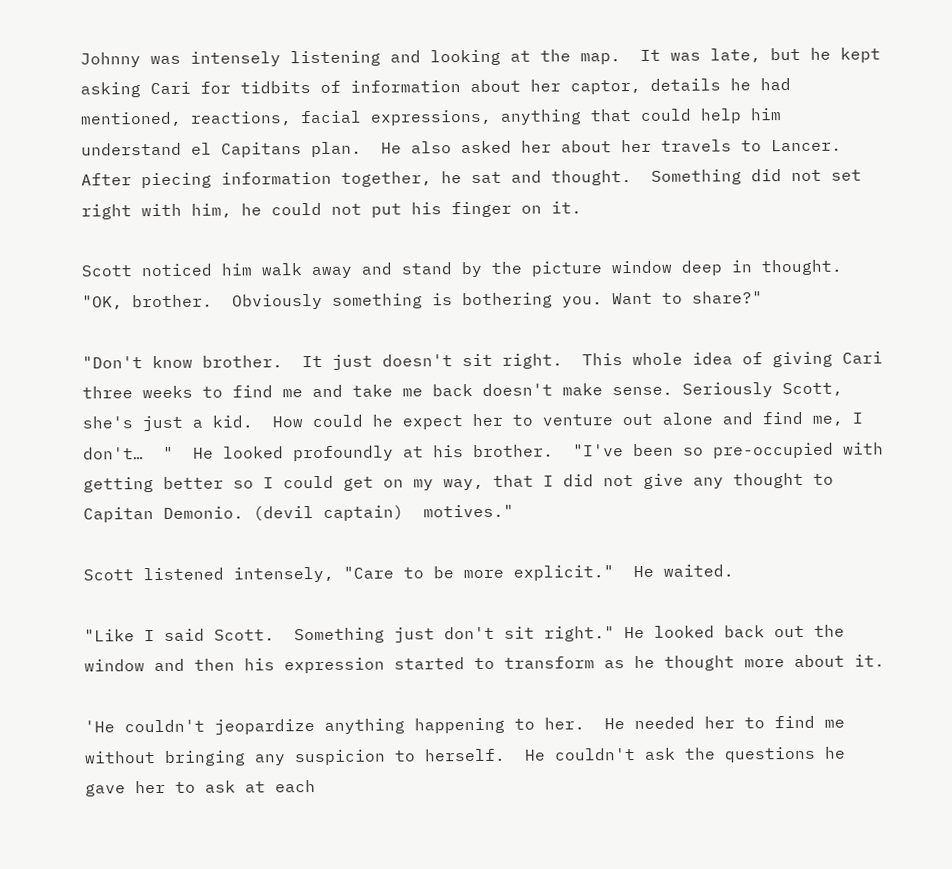Johnny was intensely listening and looking at the map.  It was late, but he kept asking Cari for tidbits of information about her captor, details he had mentioned, reactions, facial expressions, anything that could help him understand el Capitans plan.  He also asked her about her travels to Lancer.  After piecing information together, he sat and thought.  Something did not set right with him, he could not put his finger on it.

Scott noticed him walk away and stand by the picture window deep in thought.  "OK, brother.  Obviously something is bothering you. Want to share?"

"Don't know brother.  It just doesn't sit right.  This whole idea of giving Cari three weeks to find me and take me back doesn't make sense. Seriously Scott, she's just a kid.  How could he expect her to venture out alone and find me, I don't…  "  He looked profoundly at his brother.  "I've been so pre-occupied with getting better so I could get on my way, that I did not give any thought to Capitan Demonio. (devil captain)  motives."

Scott listened intensely, "Care to be more explicit."  He waited.

"Like I said Scott.  Something just don't sit right." He looked back out the window and then his expression started to transform as he thought more about it.

'He couldn't jeopardize anything happening to her.  He needed her to find me without bringing any suspicion to herself.  He couldn't ask the questions he gave her to ask at each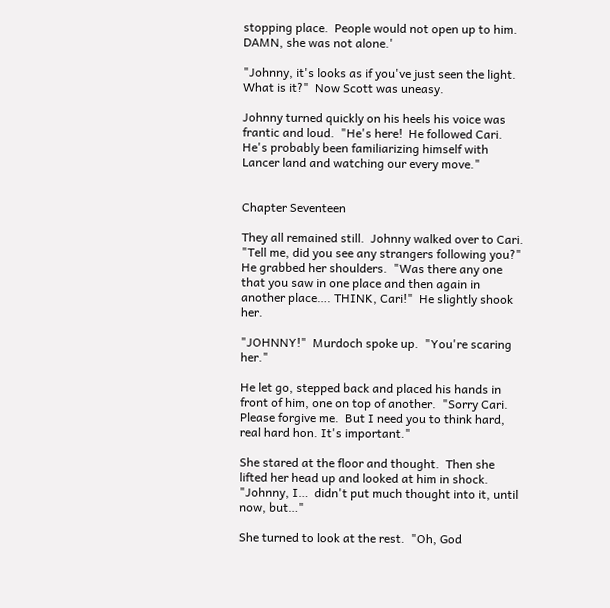stopping place.  People would not open up to him.  DAMN, she was not alone.'

"Johnny, it's looks as if you've just seen the light.  What is it?"  Now Scott was uneasy.

Johnny turned quickly on his heels his voice was frantic and loud.  "He's here!  He followed Cari.  He's probably been familiarizing himself with Lancer land and watching our every move."


Chapter Seventeen

They all remained still.  Johnny walked over to Cari.  "Tell me, did you see any strangers following you?"  He grabbed her shoulders.  "Was there any one that you saw in one place and then again in another place…. THINK, Cari!"  He slightly shook her.

"JOHNNY!"  Murdoch spoke up.  "You're scaring her."

He let go, stepped back and placed his hands in front of him, one on top of another.  "Sorry Cari.  Please forgive me.  But I need you to think hard, real hard hon. It's important."

She stared at the floor and thought.  Then she lifted her head up and looked at him in shock.  "Johnny, I…  didn't put much thought into it, until now, but…"

She turned to look at the rest.  "Oh, God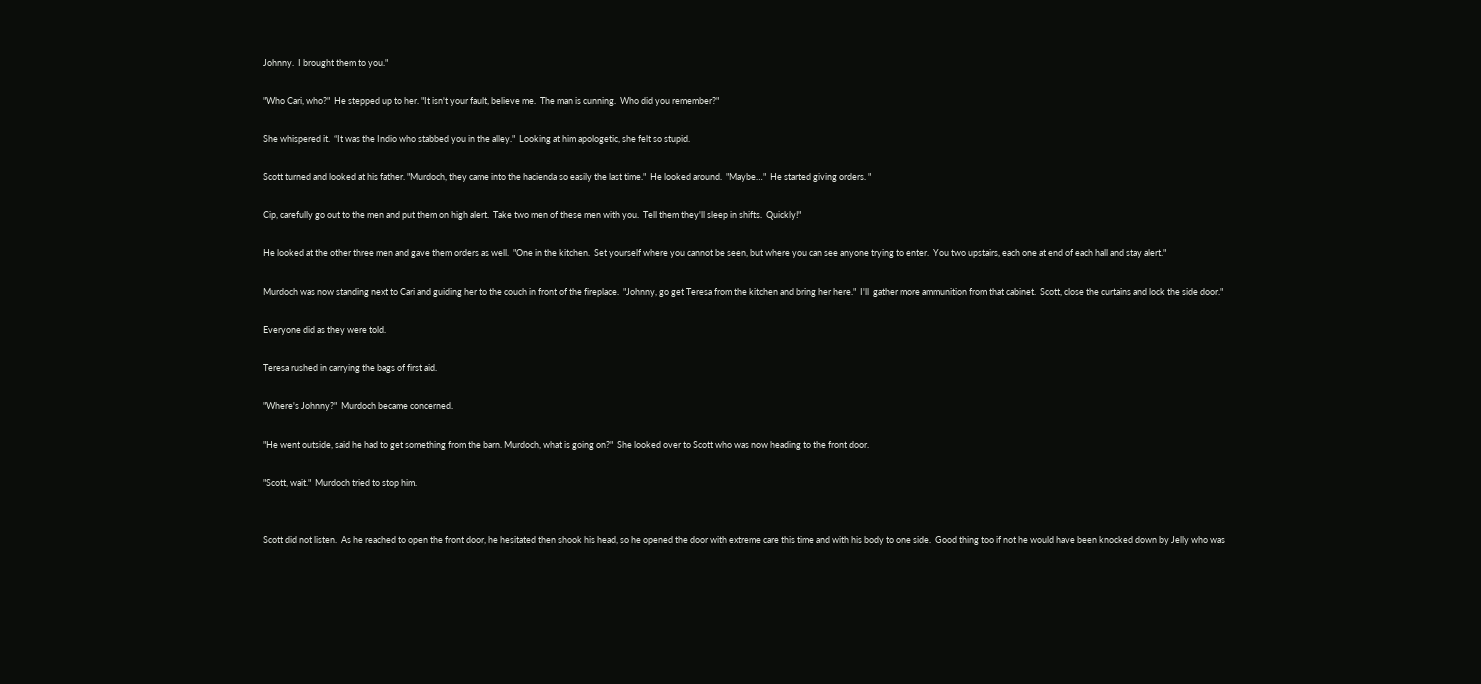Johnny.  I brought them to you."

"Who Cari, who?"  He stepped up to her. "It isn't your fault, believe me.  The man is cunning.  Who did you remember?"

She whispered it.  “It was the Indio who stabbed you in the alley."  Looking at him apologetic, she felt so stupid.

Scott turned and looked at his father. "Murdoch, they came into the hacienda so easily the last time."  He looked around.  "Maybe…"  He started giving orders. "

Cip, carefully go out to the men and put them on high alert.  Take two men of these men with you.  Tell them they'll sleep in shifts.  Quickly!"

He looked at the other three men and gave them orders as well.  "One in the kitchen.  Set yourself where you cannot be seen, but where you can see anyone trying to enter.  You two upstairs, each one at end of each hall and stay alert."

Murdoch was now standing next to Cari and guiding her to the couch in front of the fireplace.  "Johnny, go get Teresa from the kitchen and bring her here."  I'll  gather more ammunition from that cabinet.  Scott, close the curtains and lock the side door."

Everyone did as they were told.

Teresa rushed in carrying the bags of first aid.

"Where's Johnny?"  Murdoch became concerned.

"He went outside, said he had to get something from the barn. Murdoch, what is going on?"  She looked over to Scott who was now heading to the front door.

"Scott, wait."  Murdoch tried to stop him.


Scott did not listen.  As he reached to open the front door, he hesitated then shook his head, so he opened the door with extreme care this time and with his body to one side.  Good thing too if not he would have been knocked down by Jelly who was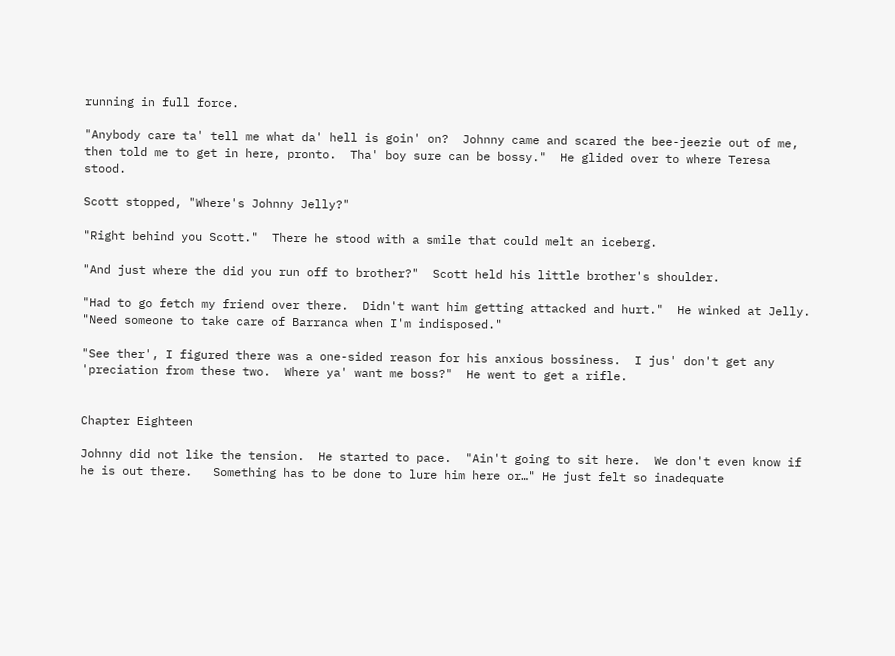running in full force.

"Anybody care ta' tell me what da' hell is goin' on?  Johnny came and scared the bee-jeezie out of me, then told me to get in here, pronto.  Tha' boy sure can be bossy."  He glided over to where Teresa stood.

Scott stopped, "Where's Johnny Jelly?"

"Right behind you Scott."  There he stood with a smile that could melt an iceberg.

"And just where the did you run off to brother?"  Scott held his little brother's shoulder.

"Had to go fetch my friend over there.  Didn't want him getting attacked and hurt."  He winked at Jelly.  "Need someone to take care of Barranca when I'm indisposed."

"See ther', I figured there was a one-sided reason for his anxious bossiness.  I jus' don't get any 'preciation from these two.  Where ya' want me boss?"  He went to get a rifle.


Chapter Eighteen

Johnny did not like the tension.  He started to pace.  "Ain't going to sit here.  We don't even know if he is out there.   Something has to be done to lure him here or…" He just felt so inadequate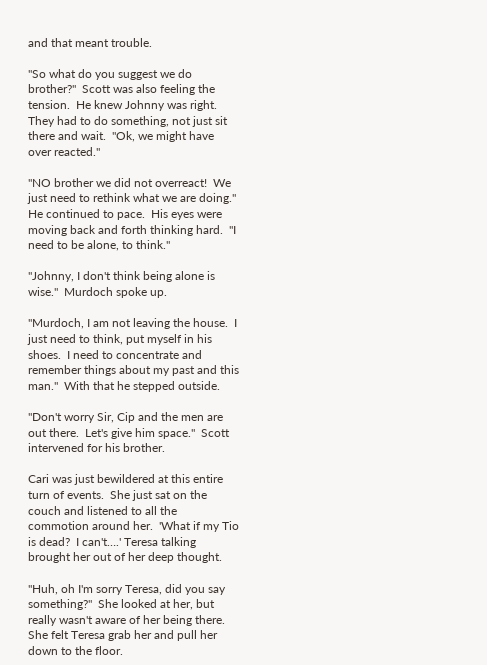and that meant trouble.

"So what do you suggest we do brother?"  Scott was also feeling the tension.  He knew Johnny was right.  They had to do something, not just sit there and wait.  "Ok, we might have over reacted."

"NO brother we did not overreact!  We just need to rethink what we are doing."  He continued to pace.  His eyes were moving back and forth thinking hard.  "I need to be alone, to think."

"Johnny, I don't think being alone is wise."  Murdoch spoke up.

"Murdoch, I am not leaving the house.  I just need to think, put myself in his shoes.  I need to concentrate and remember things about my past and this man."  With that he stepped outside.

"Don't worry Sir, Cip and the men are out there.  Let's give him space."  Scott intervened for his brother.

Cari was just bewildered at this entire turn of events.  She just sat on the couch and listened to all the commotion around her.  'What if my Tio is dead?  I can't….' Teresa talking brought her out of her deep thought.

"Huh, oh I'm sorry Teresa, did you say something?"  She looked at her, but really wasn't aware of her being there.  She felt Teresa grab her and pull her down to the floor.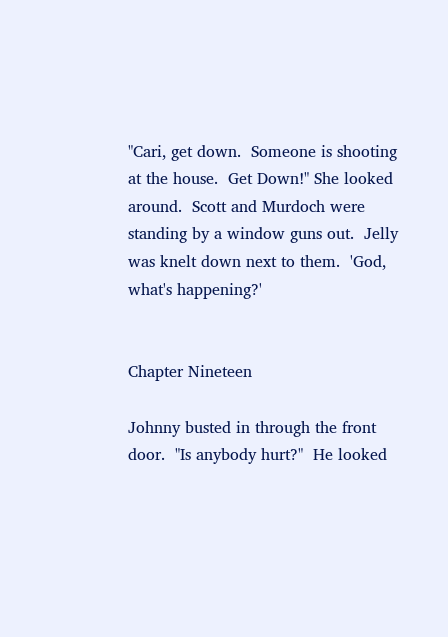"Cari, get down.  Someone is shooting at the house.  Get Down!" She looked around.  Scott and Murdoch were standing by a window guns out.  Jelly was knelt down next to them.  'God, what's happening?'


Chapter Nineteen

Johnny busted in through the front door.  "Is anybody hurt?"  He looked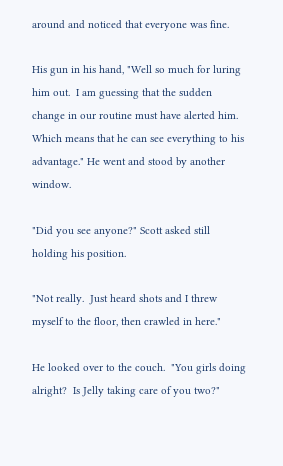around and noticed that everyone was fine.

His gun in his hand, "Well so much for luring him out.  I am guessing that the sudden change in our routine must have alerted him.  Which means that he can see everything to his advantage." He went and stood by another window.

"Did you see anyone?" Scott asked still holding his position.

"Not really.  Just heard shots and I threw myself to the floor, then crawled in here."

He looked over to the couch.  "You girls doing alright?  Is Jelly taking care of you two?"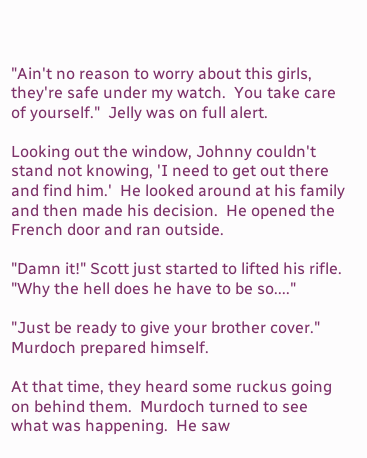"Ain't no reason to worry about this girls, they're safe under my watch.  You take care of yourself."  Jelly was on full alert.

Looking out the window, Johnny couldn't stand not knowing, 'I need to get out there and find him.'  He looked around at his family and then made his decision.  He opened the French door and ran outside.

"Damn it!" Scott just started to lifted his rifle.  "Why the hell does he have to be so...."

"Just be ready to give your brother cover." Murdoch prepared himself.

At that time, they heard some ruckus going on behind them.  Murdoch turned to see what was happening.  He saw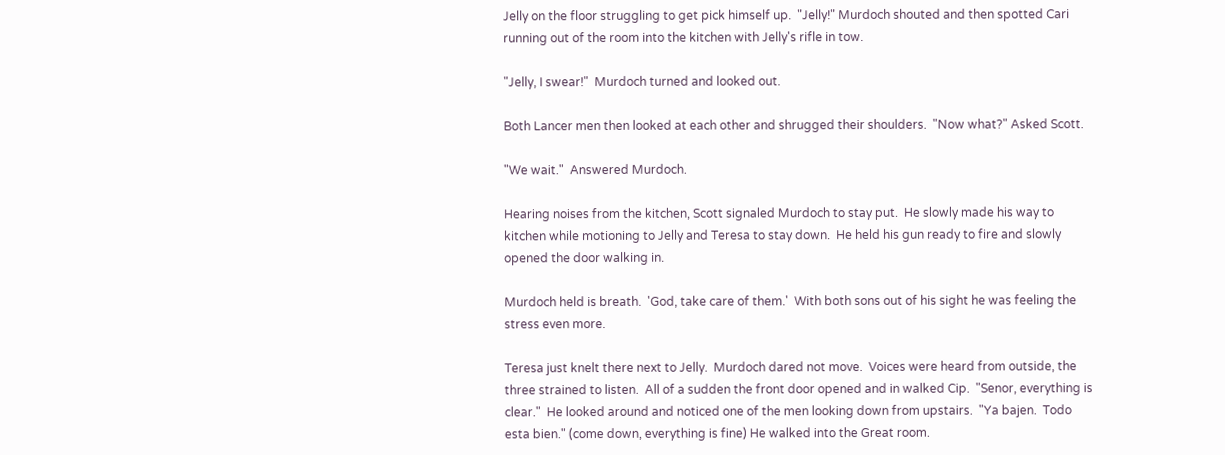Jelly on the floor struggling to get pick himself up.  "Jelly!" Murdoch shouted and then spotted Cari running out of the room into the kitchen with Jelly's rifle in tow.

"Jelly, I swear!"  Murdoch turned and looked out.

Both Lancer men then looked at each other and shrugged their shoulders.  "Now what?" Asked Scott.

"We wait."  Answered Murdoch.

Hearing noises from the kitchen, Scott signaled Murdoch to stay put.  He slowly made his way to kitchen while motioning to Jelly and Teresa to stay down.  He held his gun ready to fire and slowly opened the door walking in.

Murdoch held is breath.  'God, take care of them.'  With both sons out of his sight he was feeling the stress even more.

Teresa just knelt there next to Jelly.  Murdoch dared not move.  Voices were heard from outside, the three strained to listen.  All of a sudden the front door opened and in walked Cip.  "Senor, everything is clear."  He looked around and noticed one of the men looking down from upstairs.  "Ya bajen.  Todo esta bien." (come down, everything is fine) He walked into the Great room.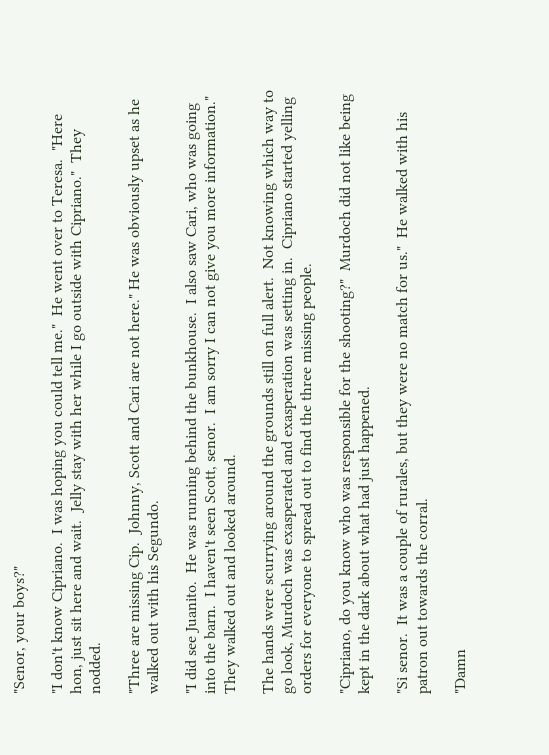"Senor, your boys?"

"I don't know Cipriano.  I was hoping you could tell me."  He went over to Teresa.  "Here hon, just sit here and wait.  Jelly stay with her while I go outside with Cipriano."  They nodded.

"Three are missing Cip.  Johnny, Scott and Cari are not here." He was obviously upset as he walked out with his Segundo.

"I did see Juanito.  He was running behind the bunkhouse.  I also saw Cari, who was going into the barn.  I haven't seen Scott, senor.  I am sorry I can not give you more information."  They walked out and looked around.

The hands were scurrying around the grounds still on full alert.  Not knowing which way to go look, Murdoch was exasperated and exasperation was setting in.  Cipriano started yelling orders for everyone to spread out to find the three missing people.

"Cipriano, do you know who was responsible for the shooting?"  Murdoch did not like being kept in the dark about what had just happened.

"Si senor.  It was a couple of rurales, but they were no match for us."  He walked with his patron out towards the corral.

"Damn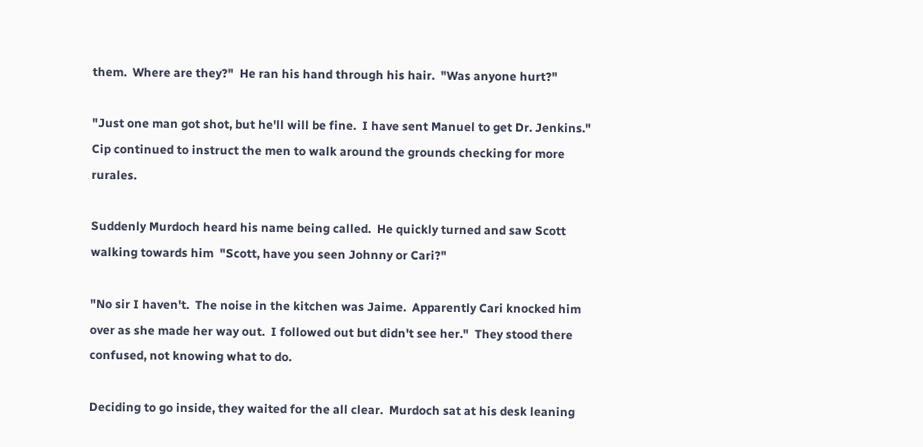them.  Where are they?"  He ran his hand through his hair.  "Was anyone hurt?"

"Just one man got shot, but he'll will be fine.  I have sent Manuel to get Dr. Jenkins."  Cip continued to instruct the men to walk around the grounds checking for more rurales.

Suddenly Murdoch heard his name being called.  He quickly turned and saw Scott walking towards him  "Scott, have you seen Johnny or Cari?"

"No sir I haven't.  The noise in the kitchen was Jaime.  Apparently Cari knocked him over as she made her way out.  I followed out but didn't see her."  They stood there confused, not knowing what to do.

Deciding to go inside, they waited for the all clear.  Murdoch sat at his desk leaning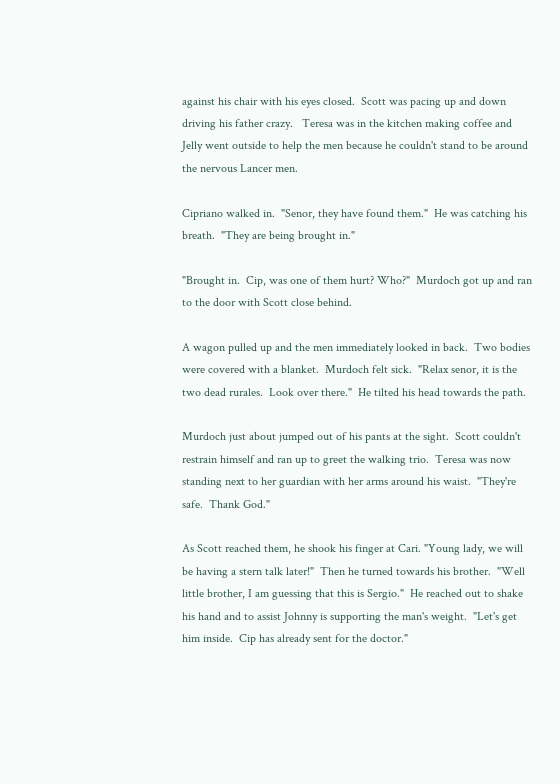against his chair with his eyes closed.  Scott was pacing up and down driving his father crazy.   Teresa was in the kitchen making coffee and Jelly went outside to help the men because he couldn't stand to be around the nervous Lancer men.

Cipriano walked in.  "Senor, they have found them."  He was catching his breath.  "They are being brought in."

"Brought in.  Cip, was one of them hurt? Who?"  Murdoch got up and ran to the door with Scott close behind.

A wagon pulled up and the men immediately looked in back.  Two bodies were covered with a blanket.  Murdoch felt sick.  "Relax senor, it is the two dead rurales.  Look over there."  He tilted his head towards the path.

Murdoch just about jumped out of his pants at the sight.  Scott couldn't restrain himself and ran up to greet the walking trio.  Teresa was now standing next to her guardian with her arms around his waist.  "They're safe.  Thank God."

As Scott reached them, he shook his finger at Cari. "Young lady, we will be having a stern talk later!"  Then he turned towards his brother.  "Well little brother, I am guessing that this is Sergio."  He reached out to shake his hand and to assist Johnny is supporting the man's weight.  "Let's get him inside.  Cip has already sent for the doctor."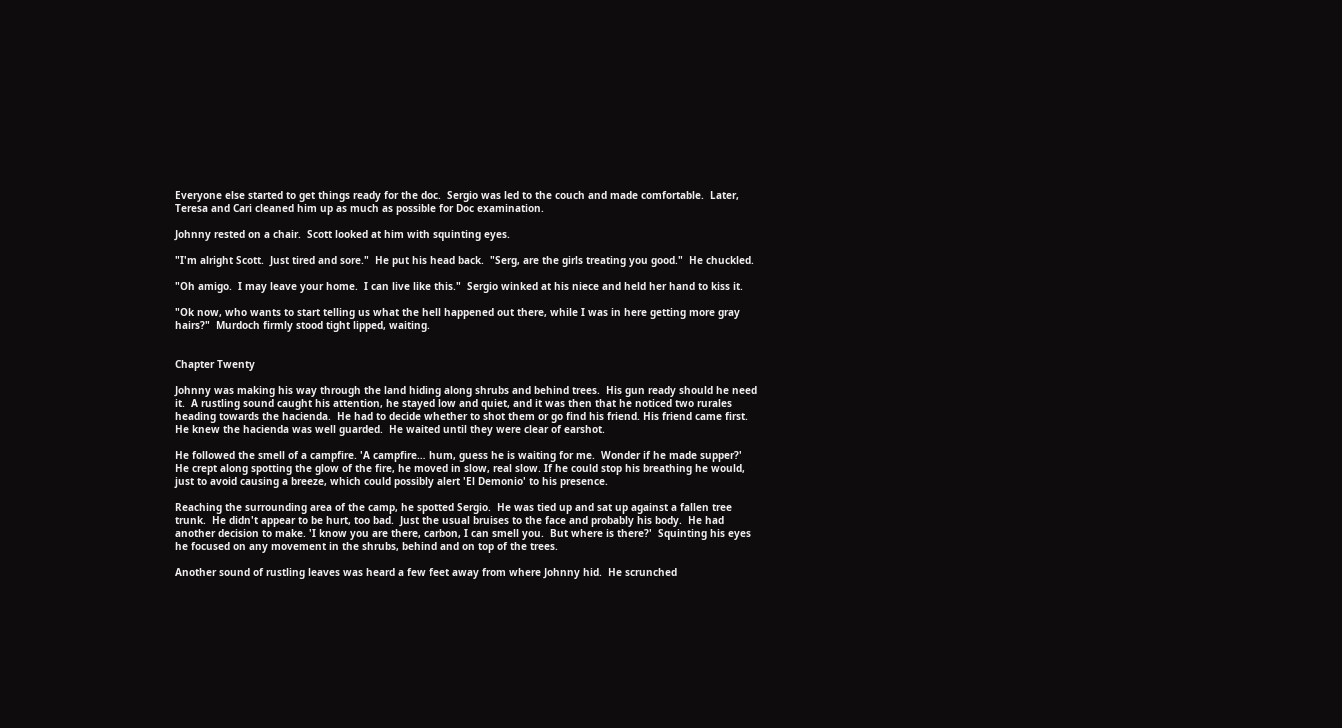Everyone else started to get things ready for the doc.  Sergio was led to the couch and made comfortable.  Later, Teresa and Cari cleaned him up as much as possible for Doc examination.

Johnny rested on a chair.  Scott looked at him with squinting eyes.

"I'm alright Scott.  Just tired and sore."  He put his head back.  "Serg, are the girls treating you good."  He chuckled.

"Oh amigo.  I may leave your home.  I can live like this."  Sergio winked at his niece and held her hand to kiss it.

"Ok now, who wants to start telling us what the hell happened out there, while I was in here getting more gray hairs?"  Murdoch firmly stood tight lipped, waiting.


Chapter Twenty

Johnny was making his way through the land hiding along shrubs and behind trees.  His gun ready should he need it.  A rustling sound caught his attention, he stayed low and quiet, and it was then that he noticed two rurales heading towards the hacienda.  He had to decide whether to shot them or go find his friend. His friend came first.  He knew the hacienda was well guarded.  He waited until they were clear of earshot.

He followed the smell of a campfire. 'A campfire… hum, guess he is waiting for me.  Wonder if he made supper?'  He crept along spotting the glow of the fire, he moved in slow, real slow. If he could stop his breathing he would, just to avoid causing a breeze, which could possibly alert 'El Demonio' to his presence.

Reaching the surrounding area of the camp, he spotted Sergio.  He was tied up and sat up against a fallen tree trunk.  He didn't appear to be hurt, too bad.  Just the usual bruises to the face and probably his body.  He had another decision to make. 'I know you are there, carbon, I can smell you.  But where is there?'  Squinting his eyes he focused on any movement in the shrubs, behind and on top of the trees.

Another sound of rustling leaves was heard a few feet away from where Johnny hid.  He scrunched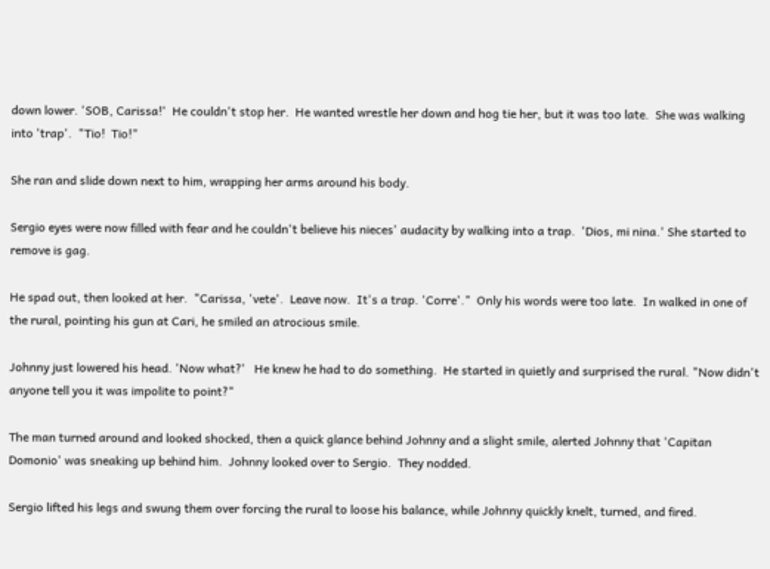down lower. 'SOB, Carissa!'  He couldn't stop her.  He wanted wrestle her down and hog tie her, but it was too late.  She was walking into 'trap'.  "Tio!  Tio!"

She ran and slide down next to him, wrapping her arms around his body.

Sergio eyes were now filled with fear and he couldn't believe his nieces' audacity by walking into a trap.  'Dios, mi nina.' She started to remove is gag.

He spad out, then looked at her.  "Carissa, 'vete'.  Leave now.  It's a trap. 'Corre'."  Only his words were too late.  In walked in one of the rural, pointing his gun at Cari, he smiled an atrocious smile.

Johnny just lowered his head. 'Now what?'   He knew he had to do something.  He started in quietly and surprised the rural. "Now didn't anyone tell you it was impolite to point?"

The man turned around and looked shocked, then a quick glance behind Johnny and a slight smile, alerted Johnny that 'Capitan Domonio' was sneaking up behind him.  Johnny looked over to Sergio.  They nodded.

Sergio lifted his legs and swung them over forcing the rural to loose his balance, while Johnny quickly knelt, turned, and fired.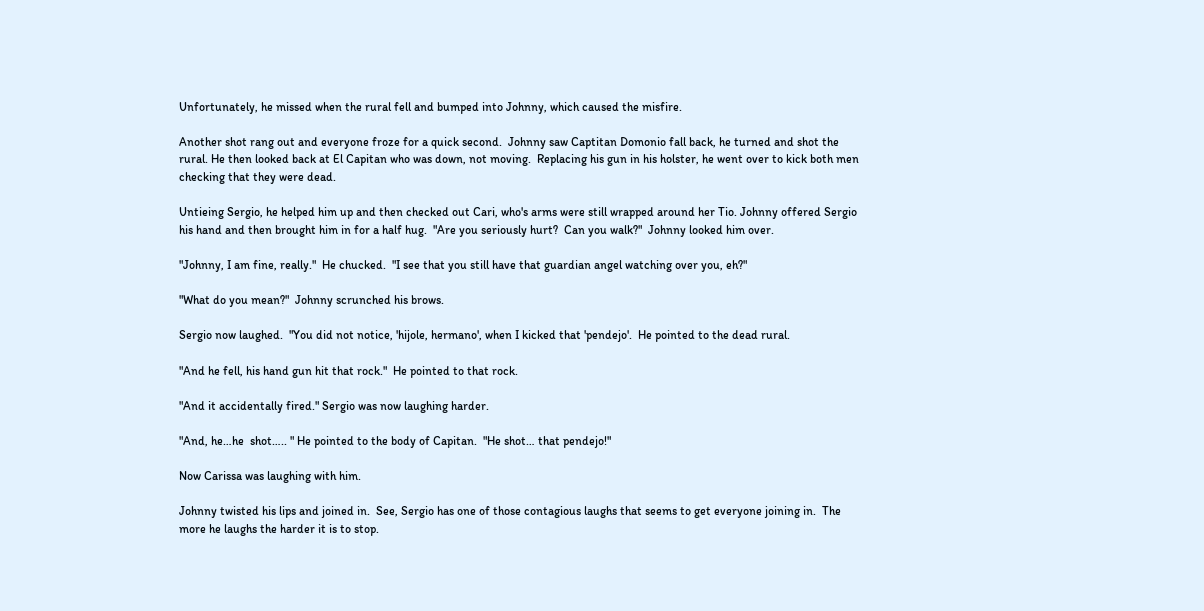Unfortunately, he missed when the rural fell and bumped into Johnny, which caused the misfire.

Another shot rang out and everyone froze for a quick second.  Johnny saw Captitan Domonio fall back, he turned and shot the rural. He then looked back at El Capitan who was down, not moving.  Replacing his gun in his holster, he went over to kick both men checking that they were dead.

Untieing Sergio, he helped him up and then checked out Cari, who's arms were still wrapped around her Tio. Johnny offered Sergio his hand and then brought him in for a half hug.  "Are you seriously hurt?  Can you walk?"  Johnny looked him over.

"Johnny, I am fine, really."  He chucked.  "I see that you still have that guardian angel watching over you, eh?"

"What do you mean?"  Johnny scrunched his brows.

Sergio now laughed.  "You did not notice, 'hijole, hermano', when I kicked that 'pendejo'.  He pointed to the dead rural.

"And he fell, his hand gun hit that rock."  He pointed to that rock.

"And it accidentally fired." Sergio was now laughing harder.

"And, he…he  shot….. " He pointed to the body of Capitan.  "He shot… that pendejo!"

Now Carissa was laughing with him.

Johnny twisted his lips and joined in.  See, Sergio has one of those contagious laughs that seems to get everyone joining in.  The more he laughs the harder it is to stop.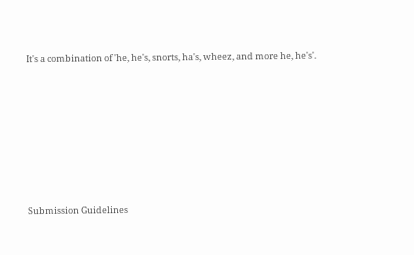It's a combination of 'he, he's, snorts, ha's, wheez, and more he, he's'.







Submission Guidelines